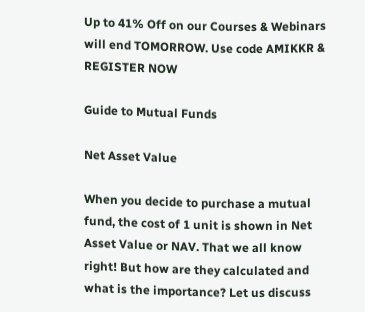Up to 41% Off on our Courses & Webinars will end TOMORROW. Use code AMIKKR & REGISTER NOW

Guide to Mutual Funds

Net Asset Value

When you decide to purchase a mutual fund, the cost of 1 unit is shown in Net Asset Value or NAV. That we all know right! But how are they calculated and what is the importance? Let us discuss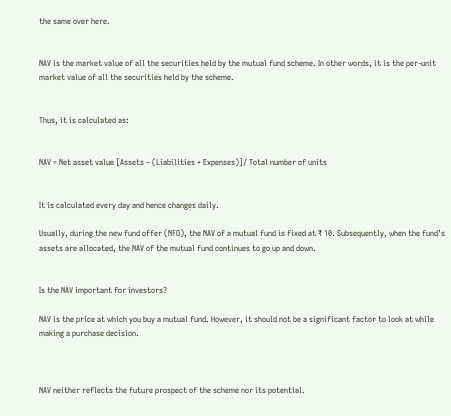the same over here.


NAV is the market value of all the securities held by the mutual fund scheme. In other words, it is the per-unit market value of all the securities held by the scheme.


Thus, it is calculated as:


NAV = Net asset value [Assets – (Liabilities + Expenses)]/ Total number of units


It is calculated every day and hence changes daily.

Usually, during the new fund offer (NFO), the NAV of a mutual fund is fixed at ₹ 10. Subsequently, when the fund’s assets are allocated, the NAV of the mutual fund continues to go up and down.


Is the NAV important for investors?

NAV is the price at which you buy a mutual fund. However, it should not be a significant factor to look at while making a purchase decision.



NAV neither reflects the future prospect of the scheme nor its potential.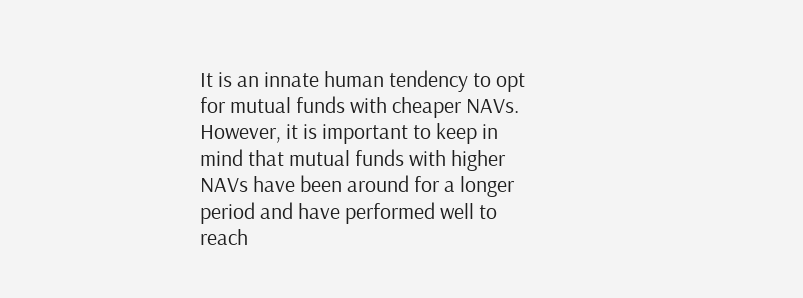It is an innate human tendency to opt for mutual funds with cheaper NAVs. However, it is important to keep in mind that mutual funds with higher NAVs have been around for a longer period and have performed well to reach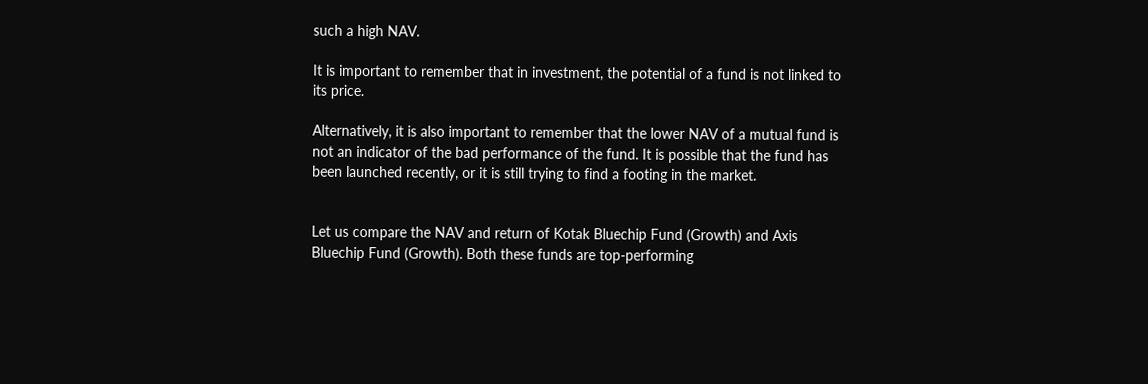such a high NAV.

It is important to remember that in investment, the potential of a fund is not linked to its price.

Alternatively, it is also important to remember that the lower NAV of a mutual fund is not an indicator of the bad performance of the fund. It is possible that the fund has been launched recently, or it is still trying to find a footing in the market.


Let us compare the NAV and return of Kotak Bluechip Fund (Growth) and Axis Bluechip Fund (Growth). Both these funds are top-performing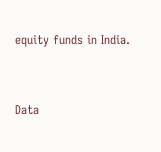equity funds in India.



Data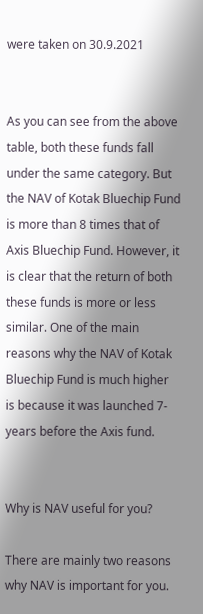were taken on 30.9.2021


As you can see from the above table, both these funds fall under the same category. But the NAV of Kotak Bluechip Fund is more than 8 times that of Axis Bluechip Fund. However, it is clear that the return of both these funds is more or less similar. One of the main reasons why the NAV of Kotak Bluechip Fund is much higher is because it was launched 7-years before the Axis fund.


Why is NAV useful for you?

There are mainly two reasons why NAV is important for you.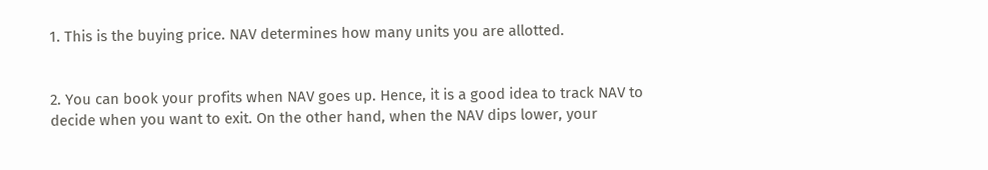1. This is the buying price. NAV determines how many units you are allotted.


2. You can book your profits when NAV goes up. Hence, it is a good idea to track NAV to decide when you want to exit. On the other hand, when the NAV dips lower, your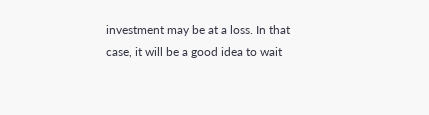investment may be at a loss. In that case, it will be a good idea to wait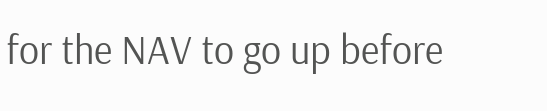for the NAV to go up before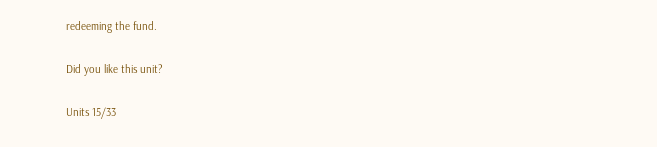redeeming the fund.

Did you like this unit?

Units 15/33